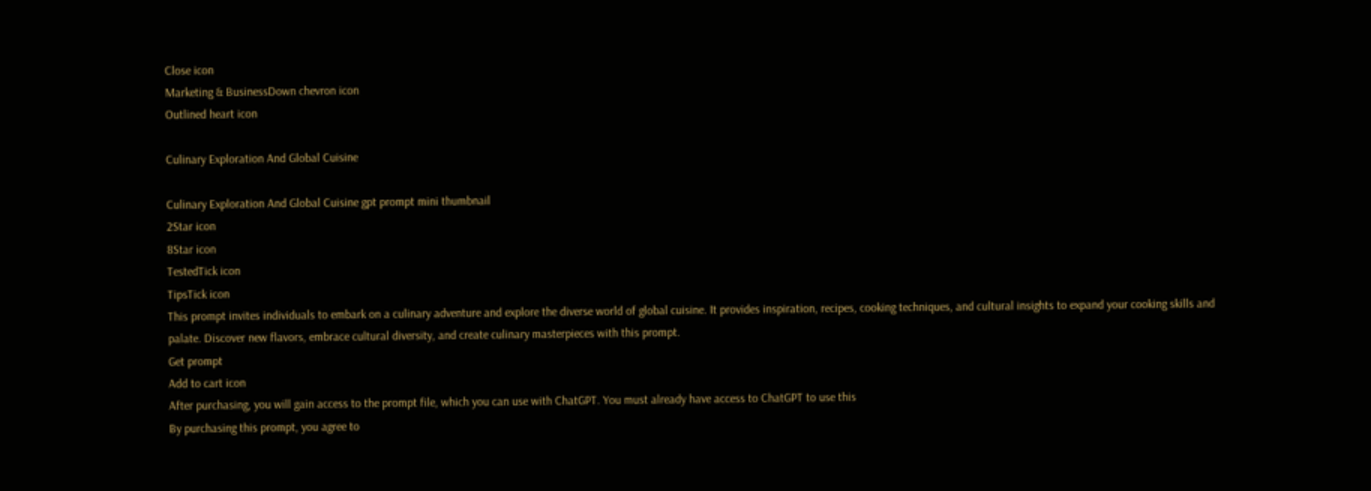Close icon
Marketing & BusinessDown chevron icon
Outlined heart icon

Culinary Exploration And Global Cuisine

Culinary Exploration And Global Cuisine gpt prompt mini thumbnail
2Star icon
8Star icon
TestedTick icon
TipsTick icon
This prompt invites individuals to embark on a culinary adventure and explore the diverse world of global cuisine. It provides inspiration, recipes, cooking techniques, and cultural insights to expand your cooking skills and palate. Discover new flavors, embrace cultural diversity, and create culinary masterpieces with this prompt.
Get prompt
Add to cart icon
After purchasing, you will gain access to the prompt file, which you can use with ChatGPT. You must already have access to ChatGPT to use this
By purchasing this prompt, you agree to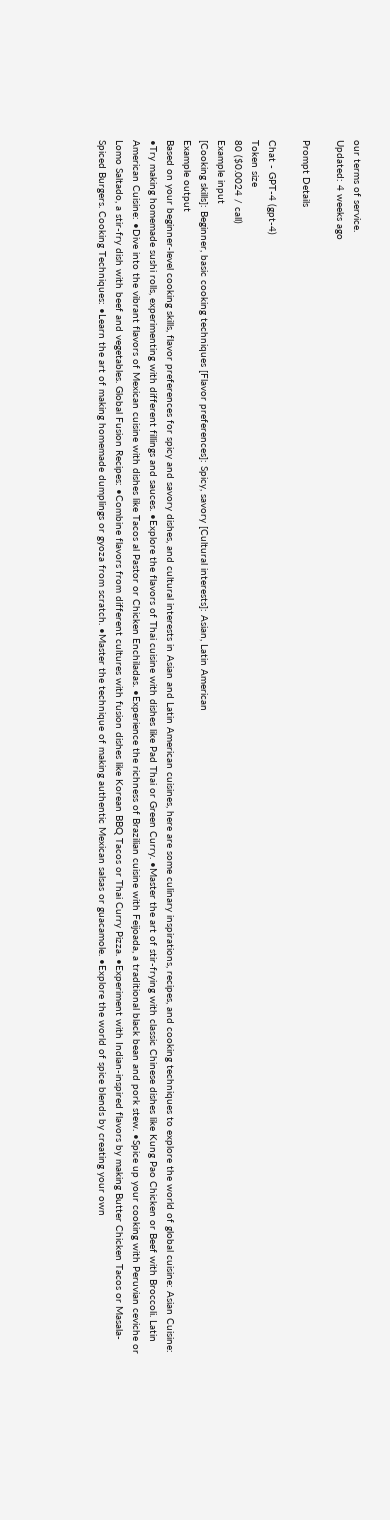our terms of service.
Updated: 4 weeks ago

Prompt Details

Chat - GPT-4 (gpt-4)
Token size
80 ($0.0024 / call)
Example input
[Cooking skills]: Beginner, basic cooking techniques [Flavor preferences]: Spicy, savory [Cultural interests]: Asian, Latin American
Example output
Based on your beginner-level cooking skills, flavor preferences for spicy and savory dishes, and cultural interests in Asian and Latin American cuisines, here are some culinary inspirations, recipes, and cooking techniques to explore the world of global cuisine: Asian Cuisine: •Try making homemade sushi rolls, experimenting with different fillings and sauces. •Explore the flavors of Thai cuisine with dishes like Pad Thai or Green Curry. •Master the art of stir-frying with classic Chinese dishes like Kung Pao Chicken or Beef with Broccoli. Latin American Cuisine: •Dive into the vibrant flavors of Mexican cuisine with dishes like Tacos al Pastor or Chicken Enchiladas. •Experience the richness of Brazilian cuisine with Feijoada, a traditional black bean and pork stew. •Spice up your cooking with Peruvian ceviche or Lomo Saltado, a stir-fry dish with beef and vegetables. Global Fusion Recipes: •Combine flavors from different cultures with fusion dishes like Korean BBQ Tacos or Thai Curry Pizza. •Experiment with Indian-inspired flavors by making Butter Chicken Tacos or Masala-Spiced Burgers. Cooking Techniques: •Learn the art of making homemade dumplings or gyoza from scratch. •Master the technique of making authentic Mexican salsas or guacamole. •Explore the world of spice blends by creating your own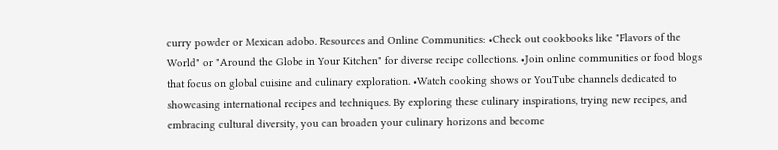curry powder or Mexican adobo. Resources and Online Communities: •Check out cookbooks like "Flavors of the World" or "Around the Globe in Your Kitchen" for diverse recipe collections. •Join online communities or food blogs that focus on global cuisine and culinary exploration. •Watch cooking shows or YouTube channels dedicated to showcasing international recipes and techniques. By exploring these culinary inspirations, trying new recipes, and embracing cultural diversity, you can broaden your culinary horizons and become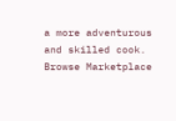a more adventurous and skilled cook.
Browse Marketplace